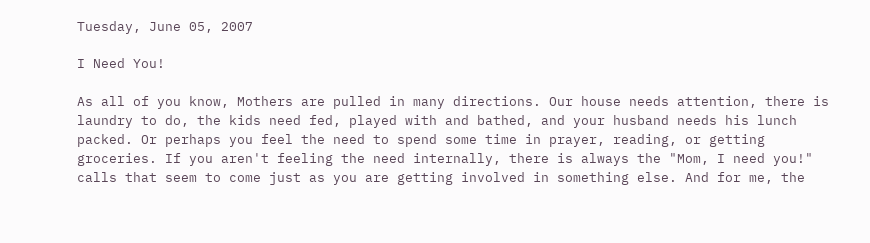Tuesday, June 05, 2007

I Need You!

As all of you know, Mothers are pulled in many directions. Our house needs attention, there is laundry to do, the kids need fed, played with and bathed, and your husband needs his lunch packed. Or perhaps you feel the need to spend some time in prayer, reading, or getting groceries. If you aren't feeling the need internally, there is always the "Mom, I need you!" calls that seem to come just as you are getting involved in something else. And for me, the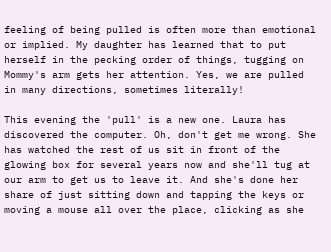feeling of being pulled is often more than emotional or implied. My daughter has learned that to put herself in the pecking order of things, tugging on Mommy's arm gets her attention. Yes, we are pulled in many directions, sometimes literally!

This evening the 'pull' is a new one. Laura has discovered the computer. Oh, don't get me wrong. She has watched the rest of us sit in front of the glowing box for several years now and she'll tug at our arm to get us to leave it. And she's done her share of just sitting down and tapping the keys or moving a mouse all over the place, clicking as she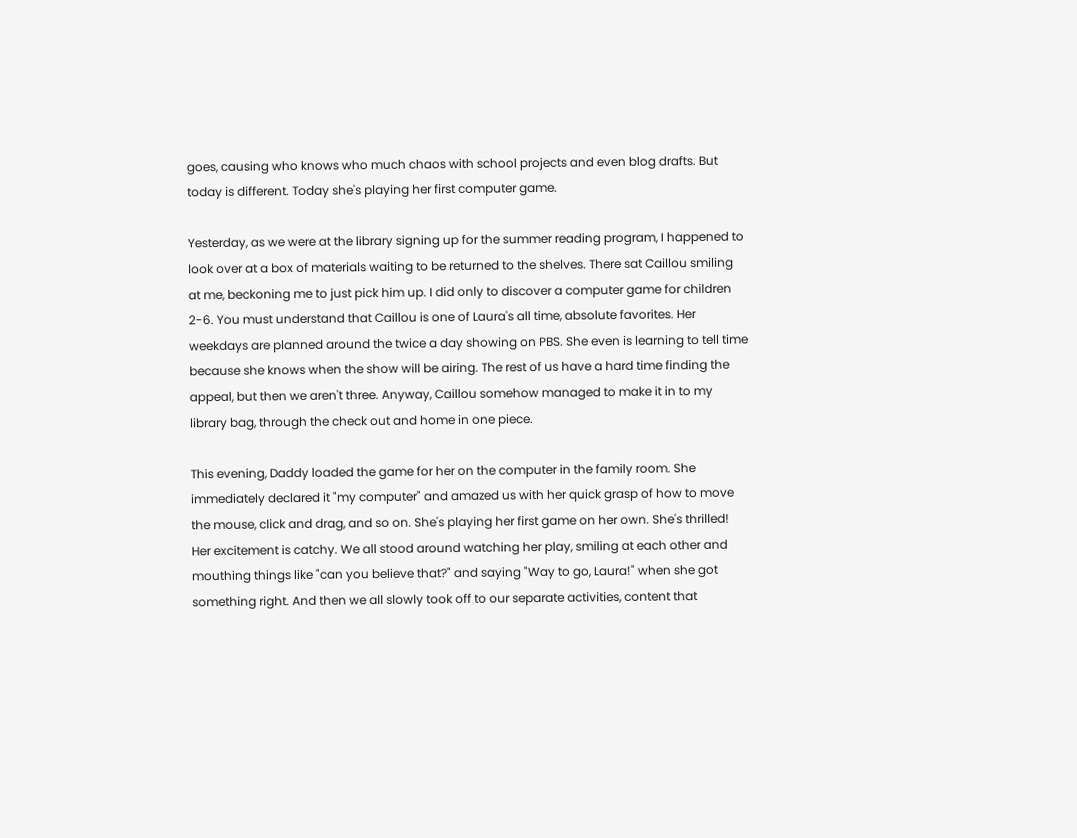goes, causing who knows who much chaos with school projects and even blog drafts. But today is different. Today she's playing her first computer game.

Yesterday, as we were at the library signing up for the summer reading program, I happened to look over at a box of materials waiting to be returned to the shelves. There sat Caillou smiling at me, beckoning me to just pick him up. I did only to discover a computer game for children 2-6. You must understand that Caillou is one of Laura's all time, absolute favorites. Her weekdays are planned around the twice a day showing on PBS. She even is learning to tell time because she knows when the show will be airing. The rest of us have a hard time finding the appeal, but then we aren't three. Anyway, Caillou somehow managed to make it in to my library bag, through the check out and home in one piece.

This evening, Daddy loaded the game for her on the computer in the family room. She immediately declared it "my computer" and amazed us with her quick grasp of how to move the mouse, click and drag, and so on. She's playing her first game on her own. She's thrilled! Her excitement is catchy. We all stood around watching her play, smiling at each other and mouthing things like "can you believe that?" and saying "Way to go, Laura!" when she got something right. And then we all slowly took off to our separate activities, content that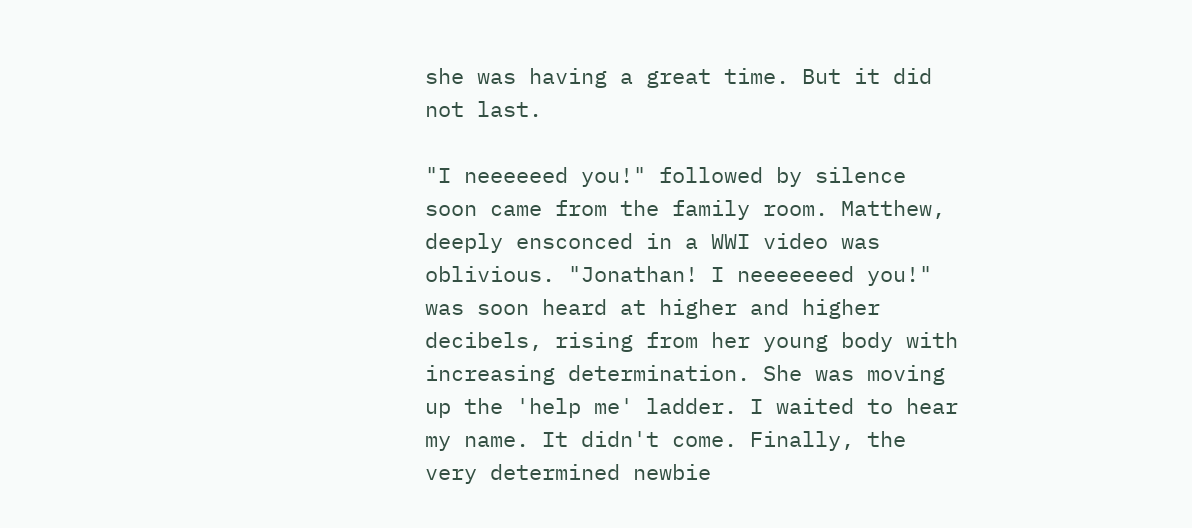she was having a great time. But it did not last.

"I neeeeeed you!" followed by silence soon came from the family room. Matthew, deeply ensconced in a WWI video was oblivious. "Jonathan! I neeeeeeed you!" was soon heard at higher and higher decibels, rising from her young body with increasing determination. She was moving up the 'help me' ladder. I waited to hear my name. It didn't come. Finally, the very determined newbie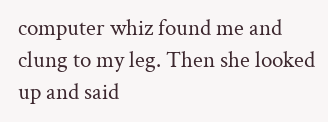computer whiz found me and clung to my leg. Then she looked up and said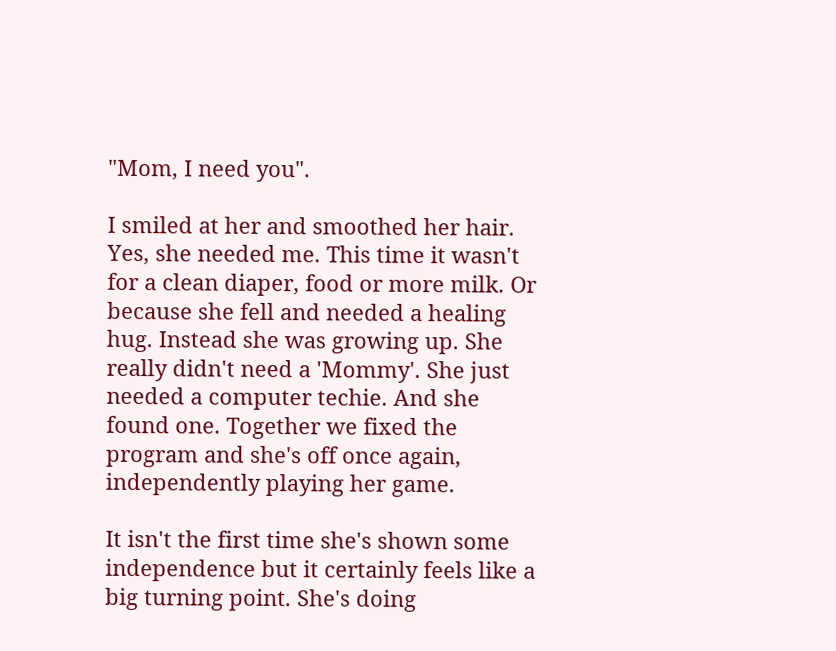"Mom, I need you".

I smiled at her and smoothed her hair. Yes, she needed me. This time it wasn't for a clean diaper, food or more milk. Or because she fell and needed a healing hug. Instead she was growing up. She really didn't need a 'Mommy'. She just needed a computer techie. And she found one. Together we fixed the program and she's off once again, independently playing her game.

It isn't the first time she's shown some independence but it certainly feels like a big turning point. She's doing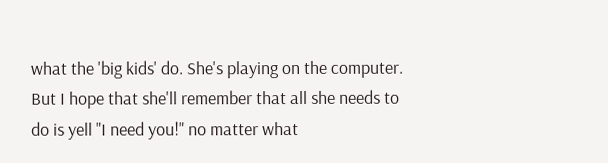what the 'big kids' do. She's playing on the computer. But I hope that she'll remember that all she needs to do is yell "I need you!" no matter what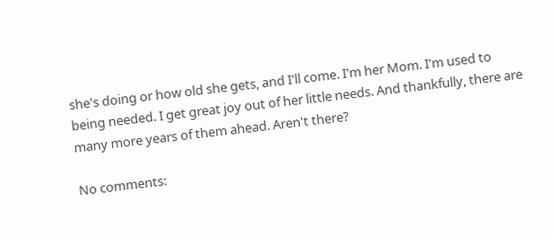she's doing or how old she gets, and I'll come. I'm her Mom. I'm used to being needed. I get great joy out of her little needs. And thankfully, there are many more years of them ahead. Aren't there?

No comments: